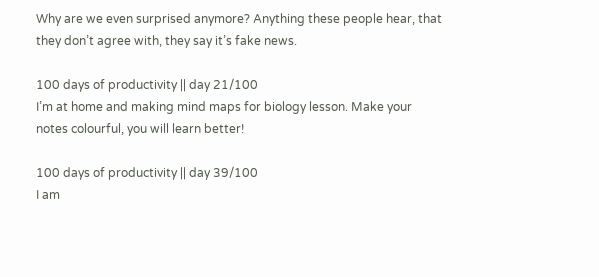Why are we even surprised anymore? Anything these people hear, that they don’t agree with, they say it’s fake news.

100 days of productivity || day 21/100
I’m at home and making mind maps for biology lesson. Make your notes colourful, you will learn better!

100 days of productivity || day 39/100
I am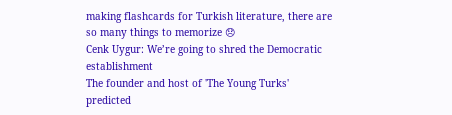making flashcards for Turkish literature, there are so many things to memorize 😞
Cenk Uygur: We’re going to shred the Democratic establishment
The founder and host of 'The Young Turks' predicted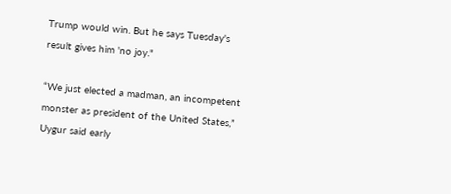Trump would win. But he says Tuesday's result gives him 'no joy."

“We just elected a madman, an incompetent monster as president of the United States,” Uygur said early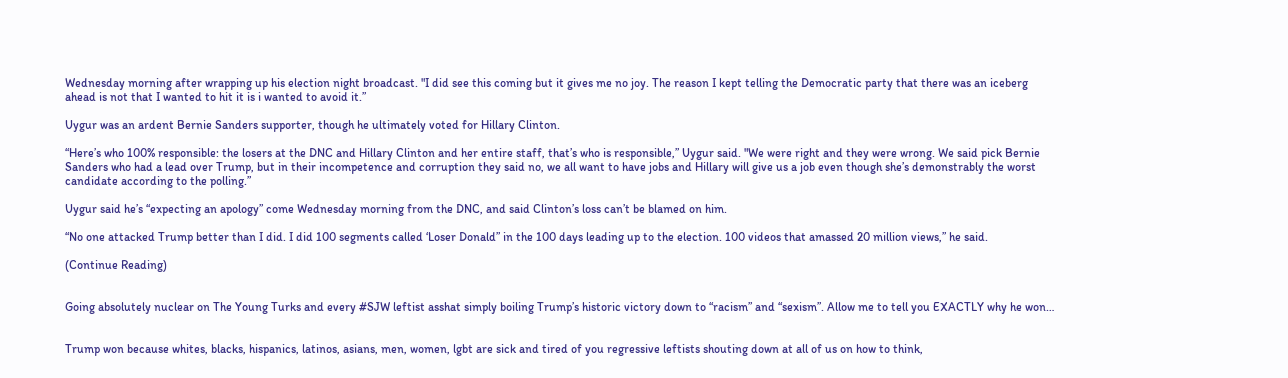Wednesday morning after wrapping up his election night broadcast. "I did see this coming but it gives me no joy. The reason I kept telling the Democratic party that there was an iceberg ahead is not that I wanted to hit it is i wanted to avoid it.”

Uygur was an ardent Bernie Sanders supporter, though he ultimately voted for Hillary Clinton.

“Here’s who 100% responsible: the losers at the DNC and Hillary Clinton and her entire staff, that’s who is responsible,” Uygur said. "We were right and they were wrong. We said pick Bernie Sanders who had a lead over Trump, but in their incompetence and corruption they said no, we all want to have jobs and Hillary will give us a job even though she’s demonstrably the worst candidate according to the polling.”

Uygur said he’s “expecting an apology” come Wednesday morning from the DNC, and said Clinton’s loss can’t be blamed on him.

“No one attacked Trump better than I did. I did 100 segments called ‘Loser Donald” in the 100 days leading up to the election. 100 videos that amassed 20 million views,” he said.

(Continue Reading)


Going absolutely nuclear on The Young Turks and every #SJW leftist asshat simply boiling Trump’s historic victory down to “racism” and “sexism”. Allow me to tell you EXACTLY why he won…


Trump won because whites, blacks, hispanics, latinos, asians, men, women, lgbt are sick and tired of you regressive leftists shouting down at all of us on how to think,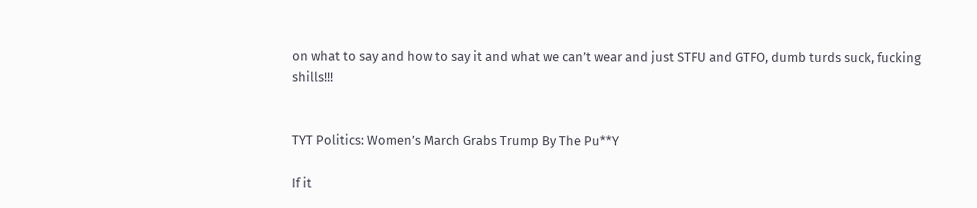on what to say and how to say it and what we can’t wear and just STFU and GTFO, dumb turds suck, fucking shills!!!


TYT Politics: Women’s March Grabs Trump By The Pu**Y

If it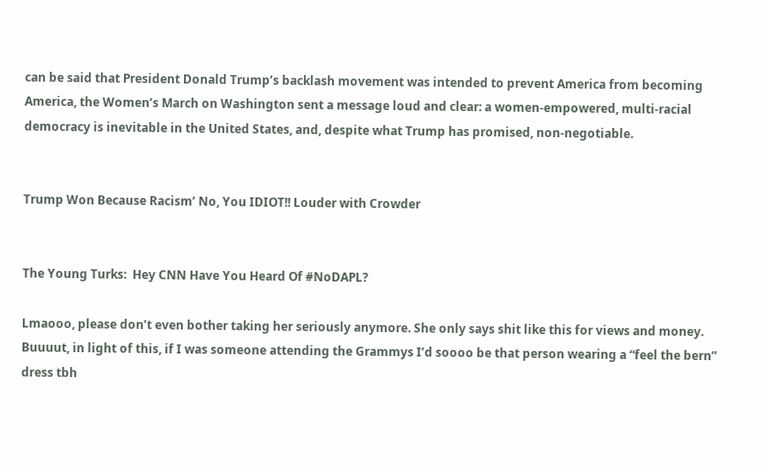can be said that President Donald Trump’s backlash movement was intended to prevent America from becoming America, the Women’s March on Washington sent a message loud and clear: a women-empowered, multi-racial democracy is inevitable in the United States, and, despite what Trump has promised, non-negotiable.


Trump Won Because Racism’ No, You IDIOT!! Louder with Crowder


The Young Turks:  Hey CNN Have You Heard Of #NoDAPL?

Lmaooo, please don’t even bother taking her seriously anymore. She only says shit like this for views and money. Buuuut, in light of this, if I was someone attending the Grammys I’d soooo be that person wearing a “feel the bern” dress tbh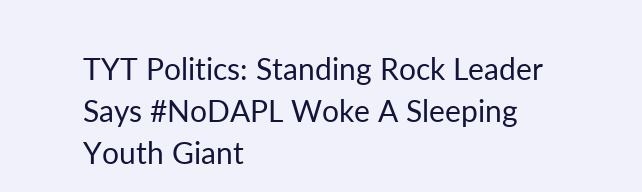TYT Politics: Standing Rock Leader Says #NoDAPL Woke A Sleeping Youth Giant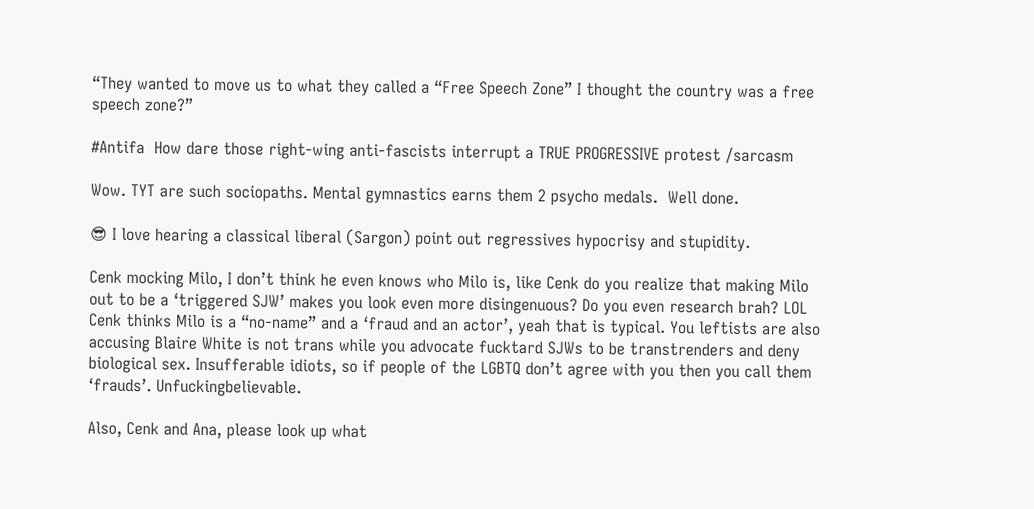“They wanted to move us to what they called a “Free Speech Zone” I thought the country was a free speech zone?”

#Antifa  How dare those right-wing anti-fascists interrupt a TRUE PROGRESSIVE protest /sarcasm

Wow. TYT are such sociopaths. Mental gymnastics earns them 2 psycho medals.  Well done.

😎 I love hearing a classical liberal (Sargon) point out regressives hypocrisy and stupidity.

Cenk mocking Milo, I don’t think he even knows who Milo is, like Cenk do you realize that making Milo out to be a ‘triggered SJW’ makes you look even more disingenuous? Do you even research brah? LOL Cenk thinks Milo is a “no-name” and a ‘fraud and an actor’, yeah that is typical. You leftists are also accusing Blaire White is not trans while you advocate fucktard SJWs to be transtrenders and deny biological sex. Insufferable idiots, so if people of the LGBTQ don’t agree with you then you call them ‘frauds’. Unfuckingbelievable.

Also, Cenk and Ana, please look up what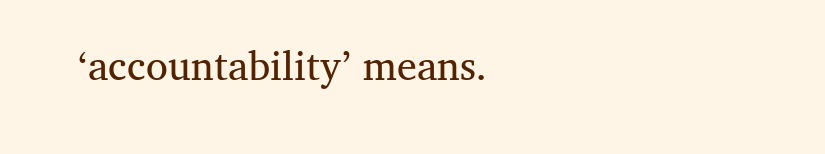‘accountability’ means.